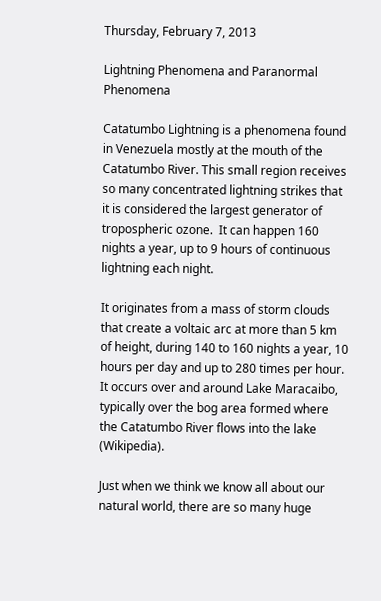Thursday, February 7, 2013

Lightning Phenomena and Paranormal Phenomena

Catatumbo Lightning is a phenomena found in Venezuela mostly at the mouth of the Catatumbo River. This small region receives so many concentrated lightning strikes that it is considered the largest generator of tropospheric ozone.  It can happen 160 nights a year, up to 9 hours of continuous lightning each night.

It originates from a mass of storm clouds that create a voltaic arc at more than 5 km of height, during 140 to 160 nights a year, 10 hours per day and up to 280 times per hour. It occurs over and around Lake Maracaibo, typically over the bog area formed where the Catatumbo River flows into the lake (Wikipedia).

Just when we think we know all about our natural world, there are so many huge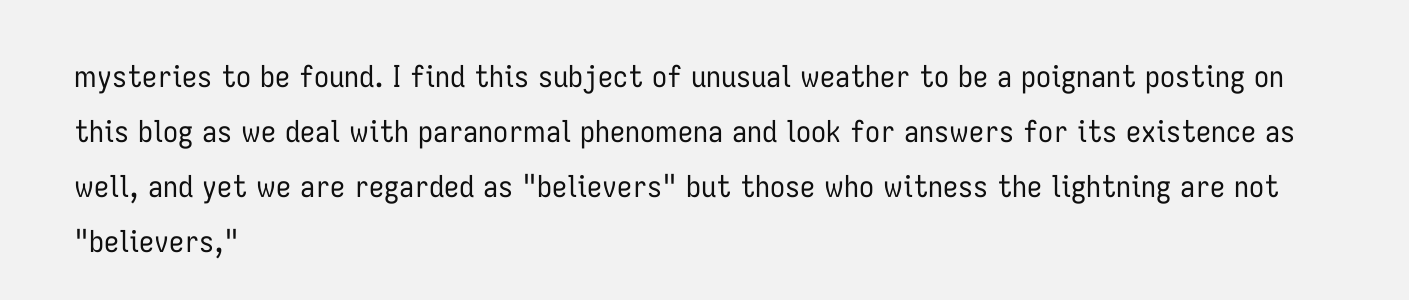mysteries to be found. I find this subject of unusual weather to be a poignant posting on this blog as we deal with paranormal phenomena and look for answers for its existence as well, and yet we are regarded as "believers" but those who witness the lightning are not "believers,"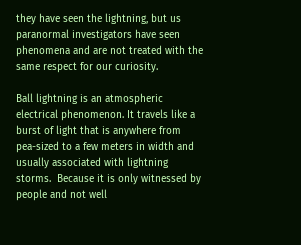they have seen the lightning, but us paranormal investigators have seen phenomena and are not treated with the same respect for our curiosity.

Ball lightning is an atmospheric electrical phenomenon. It travels like a burst of light that is anywhere from pea-sized to a few meters in width and usually associated with lightning storms.  Because it is only witnessed by people and not well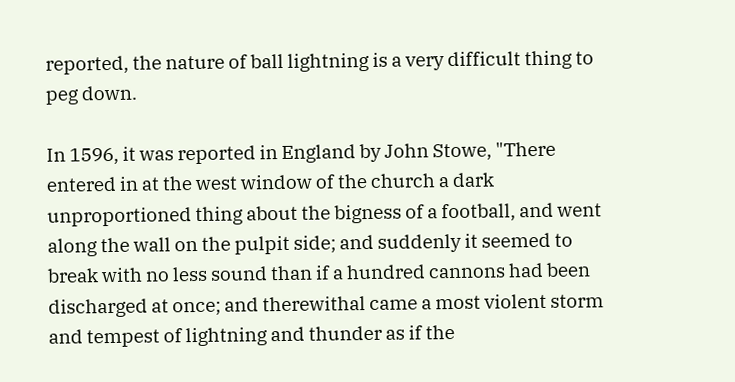reported, the nature of ball lightning is a very difficult thing to peg down.

In 1596, it was reported in England by John Stowe, "There entered in at the west window of the church a dark unproportioned thing about the bigness of a football, and went along the wall on the pulpit side; and suddenly it seemed to break with no less sound than if a hundred cannons had been discharged at once; and therewithal came a most violent storm and tempest of lightning and thunder as if the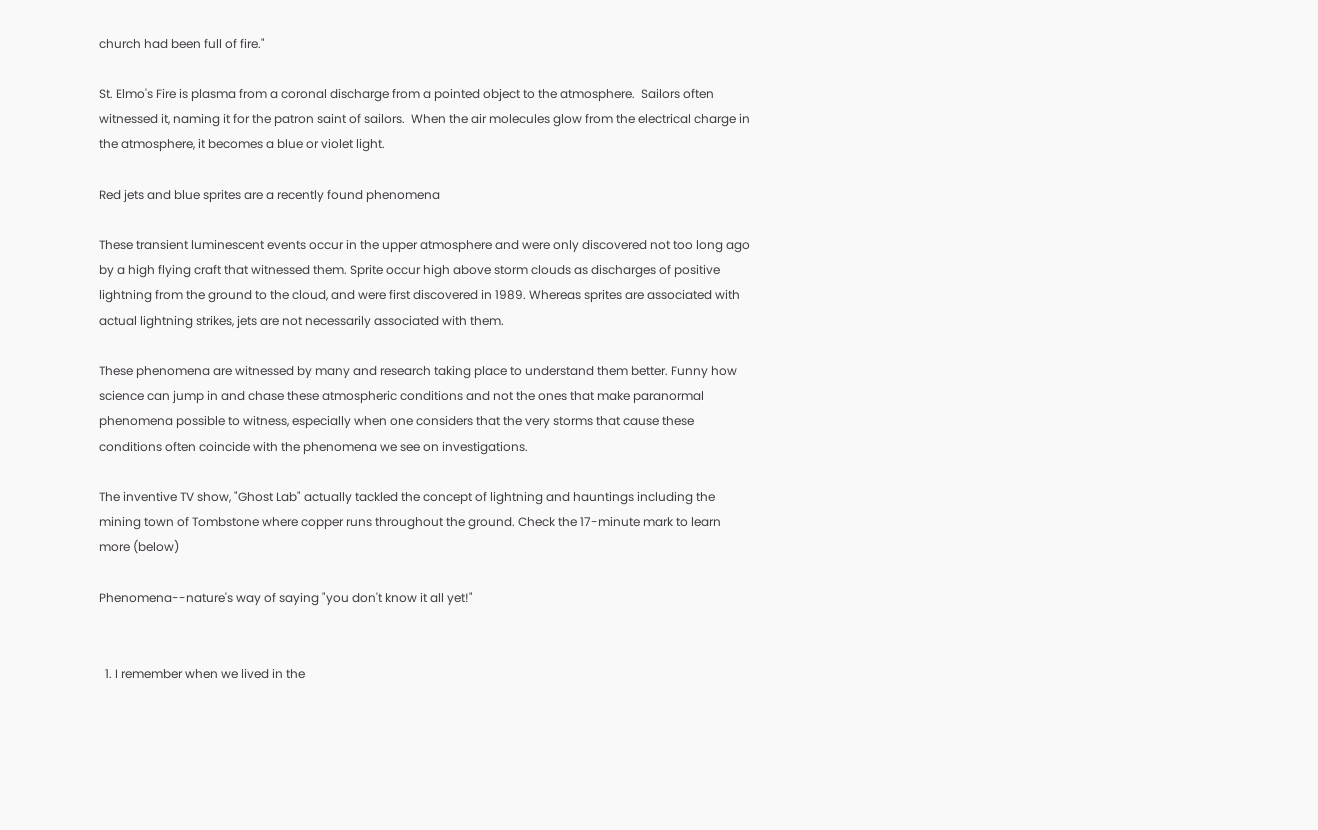church had been full of fire."

St. Elmo's Fire is plasma from a coronal discharge from a pointed object to the atmosphere.  Sailors often witnessed it, naming it for the patron saint of sailors.  When the air molecules glow from the electrical charge in the atmosphere, it becomes a blue or violet light.

Red jets and blue sprites are a recently found phenomena

These transient luminescent events occur in the upper atmosphere and were only discovered not too long ago by a high flying craft that witnessed them. Sprite occur high above storm clouds as discharges of positive lightning from the ground to the cloud, and were first discovered in 1989. Whereas sprites are associated with actual lightning strikes, jets are not necessarily associated with them.

These phenomena are witnessed by many and research taking place to understand them better. Funny how science can jump in and chase these atmospheric conditions and not the ones that make paranormal phenomena possible to witness, especially when one considers that the very storms that cause these conditions often coincide with the phenomena we see on investigations.

The inventive TV show, "Ghost Lab" actually tackled the concept of lightning and hauntings including the mining town of Tombstone where copper runs throughout the ground. Check the 17-minute mark to learn more (below)

Phenomena--nature's way of saying "you don't know it all yet!"


  1. I remember when we lived in the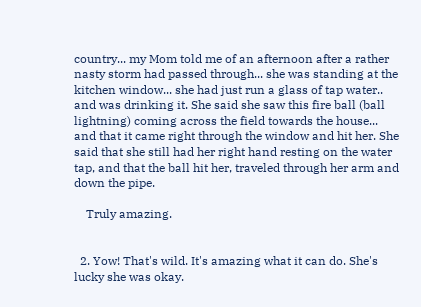country... my Mom told me of an afternoon after a rather nasty storm had passed through... she was standing at the kitchen window... she had just run a glass of tap water.. and was drinking it. She said she saw this fire ball (ball lightning) coming across the field towards the house... and that it came right through the window and hit her. She said that she still had her right hand resting on the water tap, and that the ball hit her, traveled through her arm and down the pipe.

    Truly amazing.


  2. Yow! That's wild. It's amazing what it can do. She's lucky she was okay.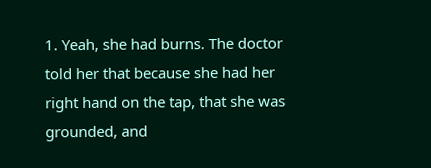1. Yeah, she had burns. The doctor told her that because she had her right hand on the tap, that she was grounded, and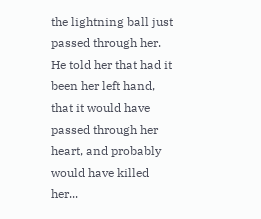the lightning ball just passed through her. He told her that had it been her left hand, that it would have passed through her heart, and probably would have killed her...